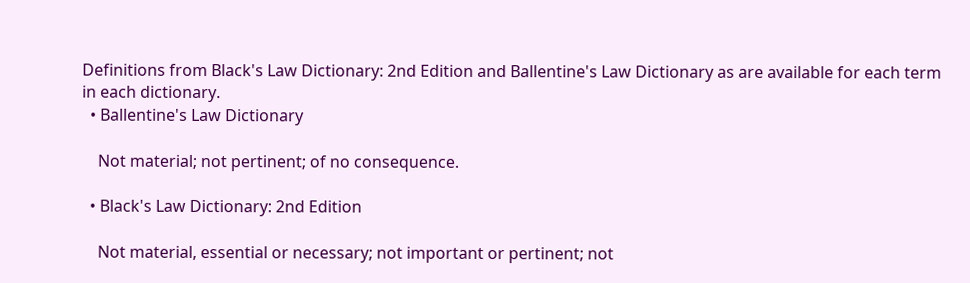Definitions from Black's Law Dictionary: 2nd Edition and Ballentine's Law Dictionary as are available for each term in each dictionary.
  • Ballentine's Law Dictionary

    Not material; not pertinent; of no consequence.

  • Black's Law Dictionary: 2nd Edition

    Not material, essential or necessary; not important or pertinent; not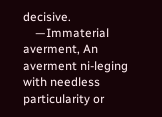decisive.
    —Immaterial averment, An averment ni-leging with needless particularity or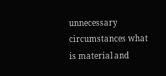unnecessary circumstances what is material and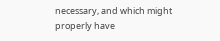necessary, and which might properly have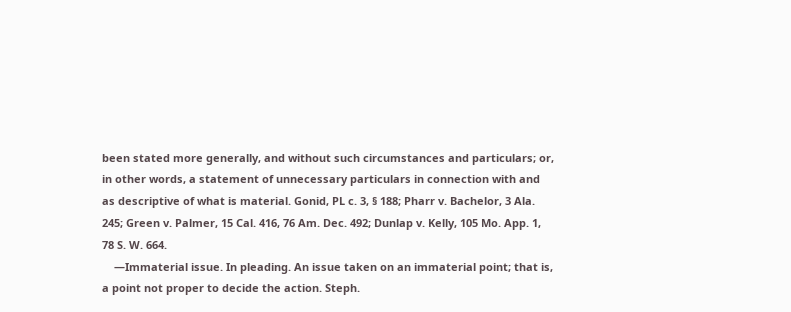been stated more generally, and without such circumstances and particulars; or, in other words, a statement of unnecessary particulars in connection with and as descriptive of what is material. Gonid, PL c. 3, § 188; Pharr v. Bachelor, 3 Ala. 245; Green v. Palmer, 15 Cal. 416, 76 Am. Dec. 492; Dunlap v. Kelly, 105 Mo. App. 1, 78 S. W. 664.
    —Immaterial issue. In pleading. An issue taken on an immaterial point; that is, a point not proper to decide the action. Steph.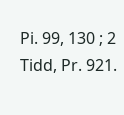Pi. 99, 130 ; 2 Tidd, Pr. 921.